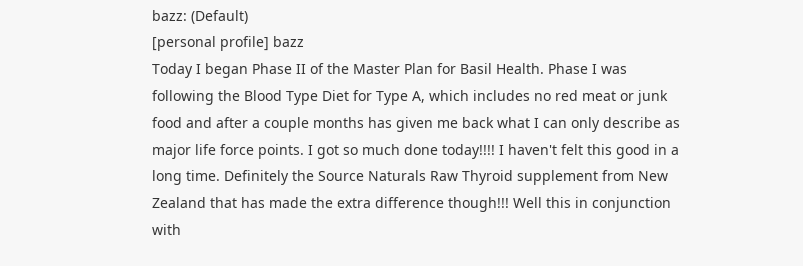bazz: (Default)
[personal profile] bazz
Today I began Phase II of the Master Plan for Basil Health. Phase I was following the Blood Type Diet for Type A, which includes no red meat or junk food and after a couple months has given me back what I can only describe as major life force points. I got so much done today!!!! I haven't felt this good in a long time. Definitely the Source Naturals Raw Thyroid supplement from New Zealand that has made the extra difference though!!! Well this in conjunction with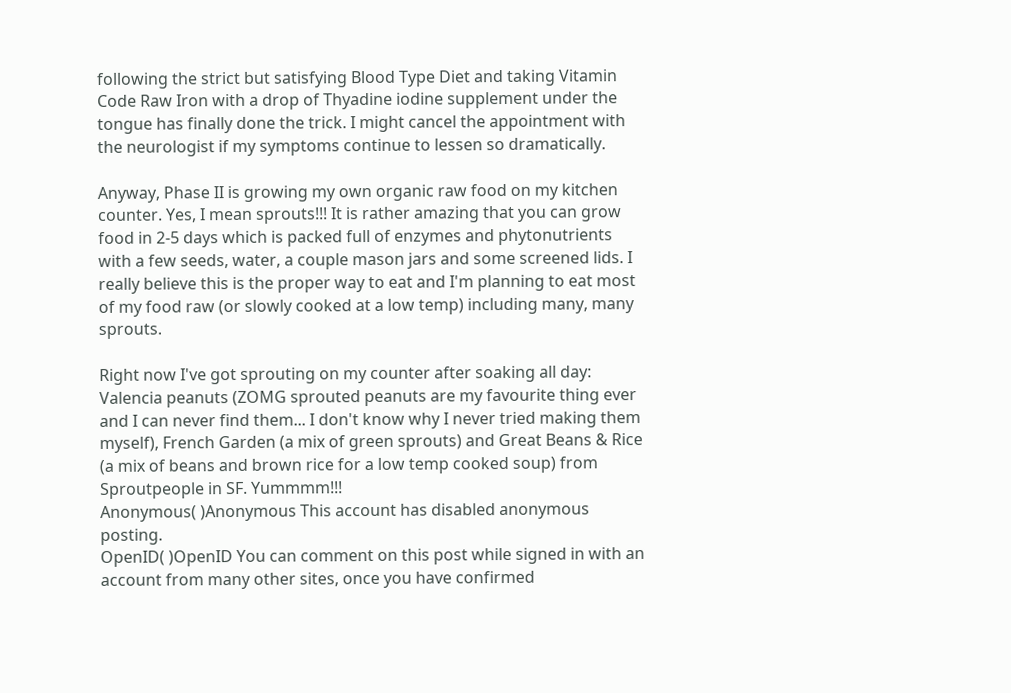following the strict but satisfying Blood Type Diet and taking Vitamin Code Raw Iron with a drop of Thyadine iodine supplement under the tongue has finally done the trick. I might cancel the appointment with the neurologist if my symptoms continue to lessen so dramatically.

Anyway, Phase II is growing my own organic raw food on my kitchen counter. Yes, I mean sprouts!!! It is rather amazing that you can grow food in 2-5 days which is packed full of enzymes and phytonutrients with a few seeds, water, a couple mason jars and some screened lids. I really believe this is the proper way to eat and I'm planning to eat most of my food raw (or slowly cooked at a low temp) including many, many sprouts.

Right now I've got sprouting on my counter after soaking all day: Valencia peanuts (ZOMG sprouted peanuts are my favourite thing ever and I can never find them... I don't know why I never tried making them myself), French Garden (a mix of green sprouts) and Great Beans & Rice (a mix of beans and brown rice for a low temp cooked soup) from Sproutpeople in SF. Yummmm!!!
Anonymous( )Anonymous This account has disabled anonymous posting.
OpenID( )OpenID You can comment on this post while signed in with an account from many other sites, once you have confirmed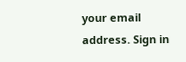your email address. Sign in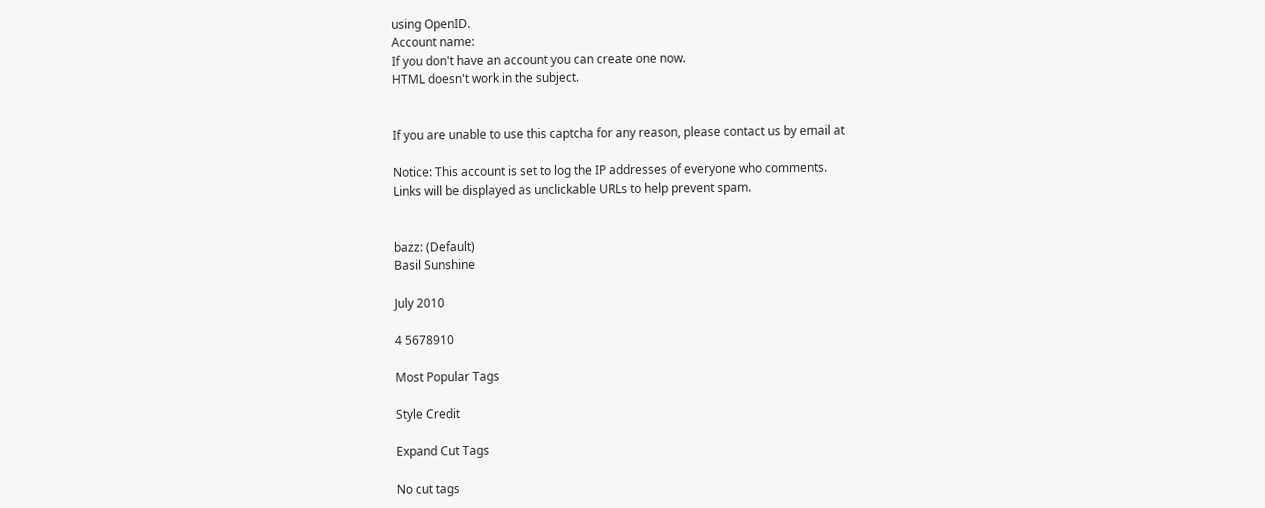using OpenID.
Account name:
If you don't have an account you can create one now.
HTML doesn't work in the subject.


If you are unable to use this captcha for any reason, please contact us by email at

Notice: This account is set to log the IP addresses of everyone who comments.
Links will be displayed as unclickable URLs to help prevent spam.


bazz: (Default)
Basil Sunshine

July 2010

4 5678910

Most Popular Tags

Style Credit

Expand Cut Tags

No cut tags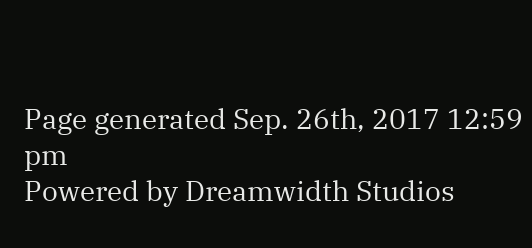Page generated Sep. 26th, 2017 12:59 pm
Powered by Dreamwidth Studios